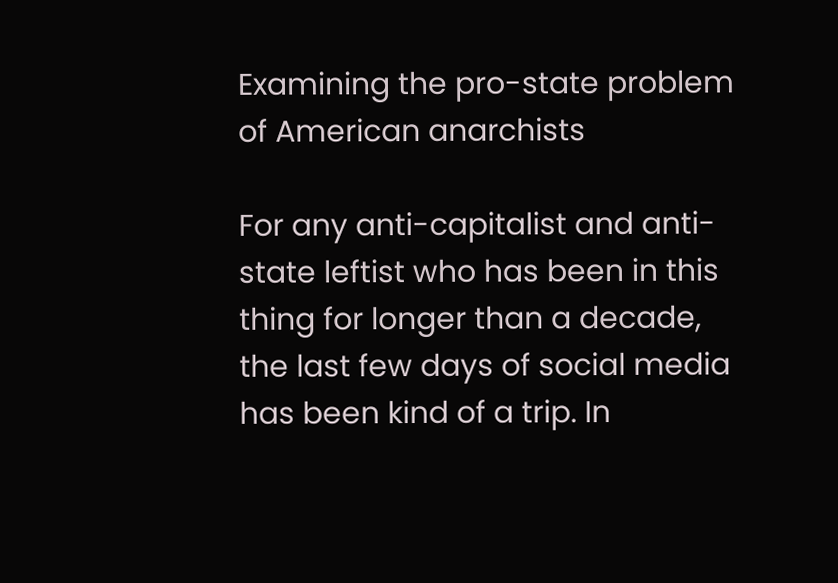Examining the pro-state problem of American anarchists

For any anti-capitalist and anti-state leftist who has been in this thing for longer than a decade, the last few days of social media has been kind of a trip. In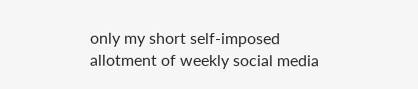only my short self-imposed allotment of weekly social media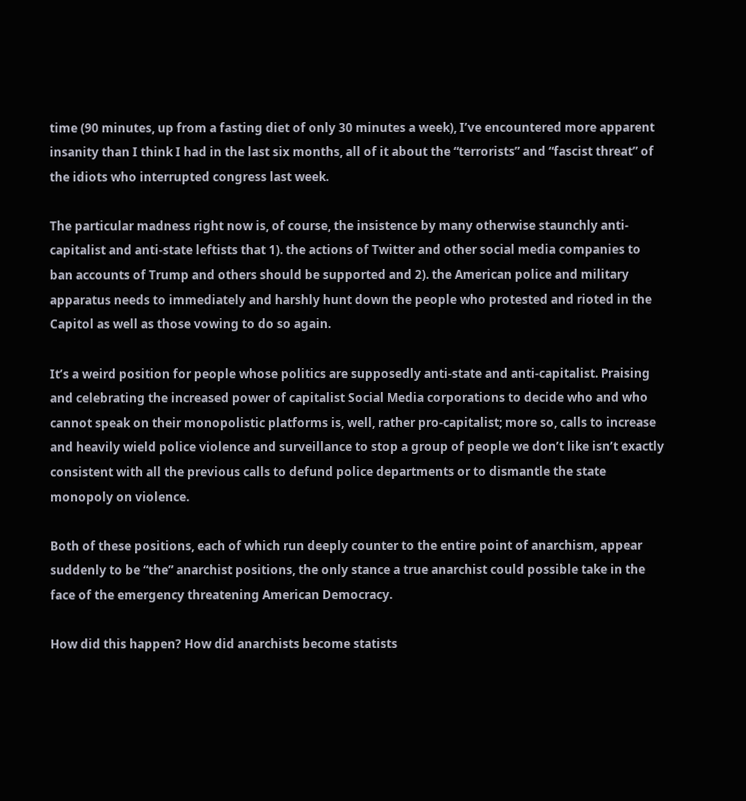time (90 minutes, up from a fasting diet of only 30 minutes a week), I’ve encountered more apparent insanity than I think I had in the last six months, all of it about the “terrorists” and “fascist threat” of the idiots who interrupted congress last week.

The particular madness right now is, of course, the insistence by many otherwise staunchly anti-capitalist and anti-state leftists that 1). the actions of Twitter and other social media companies to ban accounts of Trump and others should be supported and 2). the American police and military apparatus needs to immediately and harshly hunt down the people who protested and rioted in the Capitol as well as those vowing to do so again.

It’s a weird position for people whose politics are supposedly anti-state and anti-capitalist. Praising and celebrating the increased power of capitalist Social Media corporations to decide who and who cannot speak on their monopolistic platforms is, well, rather pro-capitalist; more so, calls to increase and heavily wield police violence and surveillance to stop a group of people we don’t like isn’t exactly consistent with all the previous calls to defund police departments or to dismantle the state monopoly on violence.

Both of these positions, each of which run deeply counter to the entire point of anarchism, appear suddenly to be “the” anarchist positions, the only stance a true anarchist could possible take in the face of the emergency threatening American Democracy.

How did this happen? How did anarchists become statists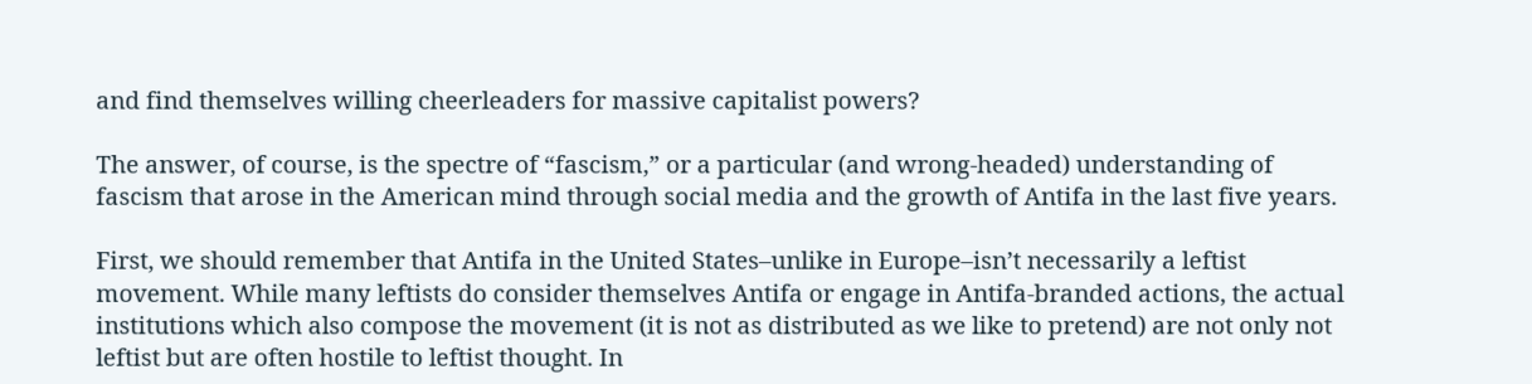and find themselves willing cheerleaders for massive capitalist powers?

The answer, of course, is the spectre of “fascism,” or a particular (and wrong-headed) understanding of fascism that arose in the American mind through social media and the growth of Antifa in the last five years.

First, we should remember that Antifa in the United States–unlike in Europe–isn’t necessarily a leftist movement. While many leftists do consider themselves Antifa or engage in Antifa-branded actions, the actual institutions which also compose the movement (it is not as distributed as we like to pretend) are not only not leftist but are often hostile to leftist thought. In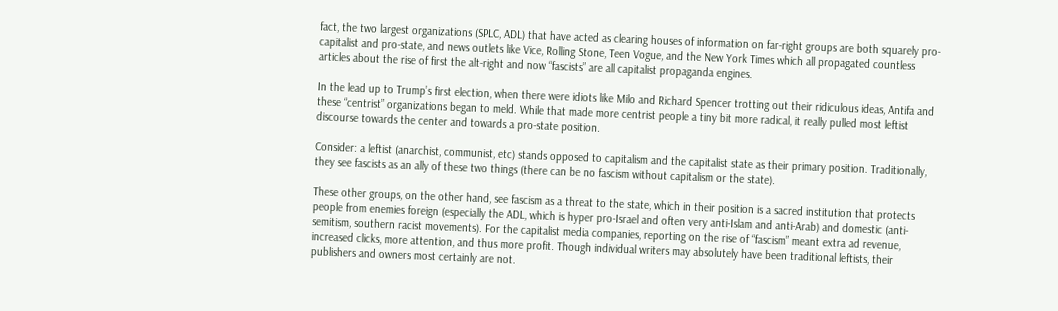fact, the two largest organizations (SPLC, ADL) that have acted as clearing houses of information on far-right groups are both squarely pro-capitalist and pro-state, and news outlets like Vice, Rolling Stone, Teen Vogue, and the New York Times which all propagated countless articles about the rise of first the alt-right and now “fascists” are all capitalist propaganda engines.

In the lead up to Trump’s first election, when there were idiots like Milo and Richard Spencer trotting out their ridiculous ideas, Antifa and these “centrist” organizations began to meld. While that made more centrist people a tiny bit more radical, it really pulled most leftist discourse towards the center and towards a pro-state position.

Consider: a leftist (anarchist, communist, etc) stands opposed to capitalism and the capitalist state as their primary position. Traditionally, they see fascists as an ally of these two things (there can be no fascism without capitalism or the state).

These other groups, on the other hand, see fascism as a threat to the state, which in their position is a sacred institution that protects people from enemies foreign (especially the ADL, which is hyper pro-Israel and often very anti-Islam and anti-Arab) and domestic (anti-semitism, southern racist movements). For the capitalist media companies, reporting on the rise of “fascism” meant extra ad revenue, increased clicks, more attention, and thus more profit. Though individual writers may absolutely have been traditional leftists, their publishers and owners most certainly are not.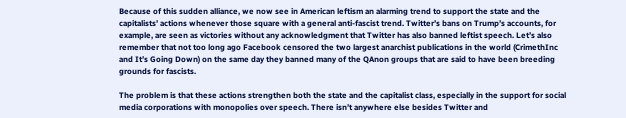Because of this sudden alliance, we now see in American leftism an alarming trend to support the state and the capitalists’ actions whenever those square with a general anti-fascist trend. Twitter’s bans on Trump’s accounts, for example, are seen as victories without any acknowledgment that Twitter has also banned leftist speech. Let’s also remember that not too long ago Facebook censored the two largest anarchist publications in the world (CrimethInc and It’s Going Down) on the same day they banned many of the QAnon groups that are said to have been breeding grounds for fascists.

The problem is that these actions strengthen both the state and the capitalist class, especially in the support for social media corporations with monopolies over speech. There isn’t anywhere else besides Twitter and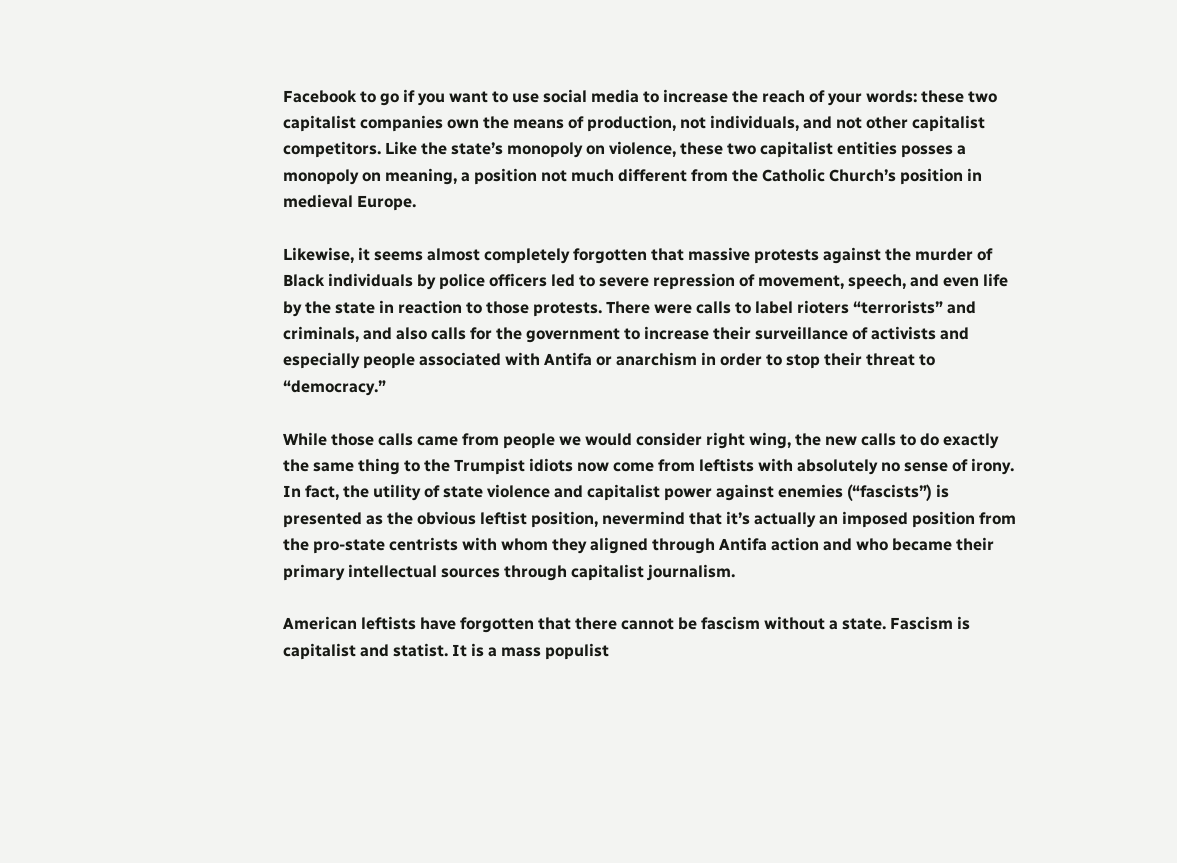Facebook to go if you want to use social media to increase the reach of your words: these two capitalist companies own the means of production, not individuals, and not other capitalist competitors. Like the state’s monopoly on violence, these two capitalist entities posses a monopoly on meaning, a position not much different from the Catholic Church’s position in medieval Europe.

Likewise, it seems almost completely forgotten that massive protests against the murder of Black individuals by police officers led to severe repression of movement, speech, and even life by the state in reaction to those protests. There were calls to label rioters “terrorists” and criminals, and also calls for the government to increase their surveillance of activists and especially people associated with Antifa or anarchism in order to stop their threat to “democracy.”

While those calls came from people we would consider right wing, the new calls to do exactly the same thing to the Trumpist idiots now come from leftists with absolutely no sense of irony. In fact, the utility of state violence and capitalist power against enemies (“fascists”) is presented as the obvious leftist position, nevermind that it’s actually an imposed position from the pro-state centrists with whom they aligned through Antifa action and who became their primary intellectual sources through capitalist journalism.

American leftists have forgotten that there cannot be fascism without a state. Fascism is capitalist and statist. It is a mass populist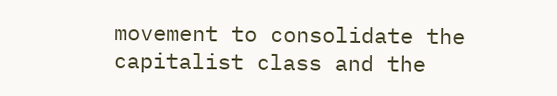movement to consolidate the capitalist class and the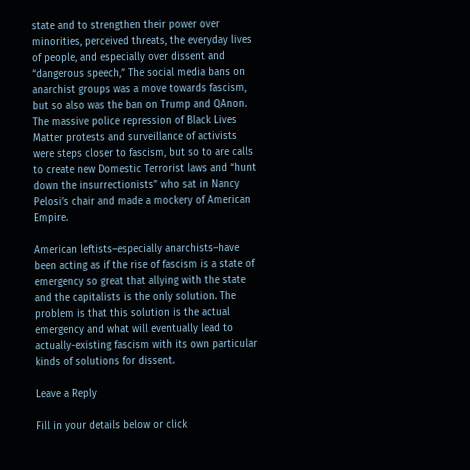state and to strengthen their power over minorities, perceived threats, the everyday lives of people, and especially over dissent and “dangerous speech,” The social media bans on anarchist groups was a move towards fascism, but so also was the ban on Trump and QAnon. The massive police repression of Black Lives Matter protests and surveillance of activists were steps closer to fascism, but so to are calls to create new Domestic Terrorist laws and “hunt down the insurrectionists” who sat in Nancy Pelosi’s chair and made a mockery of American Empire.

American leftists–especially anarchists–have been acting as if the rise of fascism is a state of emergency so great that allying with the state and the capitalists is the only solution. The problem is that this solution is the actual emergency and what will eventually lead to actually-existing fascism with its own particular kinds of solutions for dissent.

Leave a Reply

Fill in your details below or click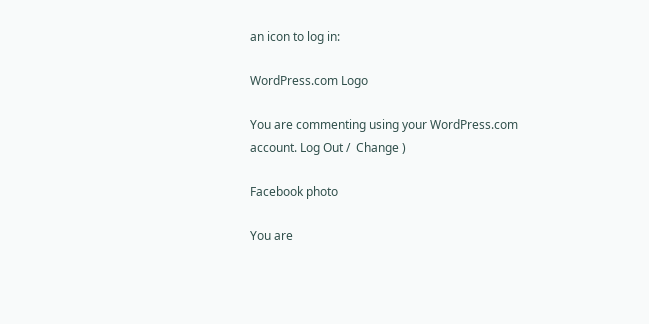an icon to log in:

WordPress.com Logo

You are commenting using your WordPress.com account. Log Out /  Change )

Facebook photo

You are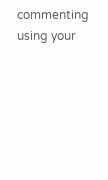commenting using your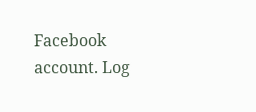Facebook account. Log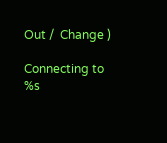Out /  Change )

Connecting to %s